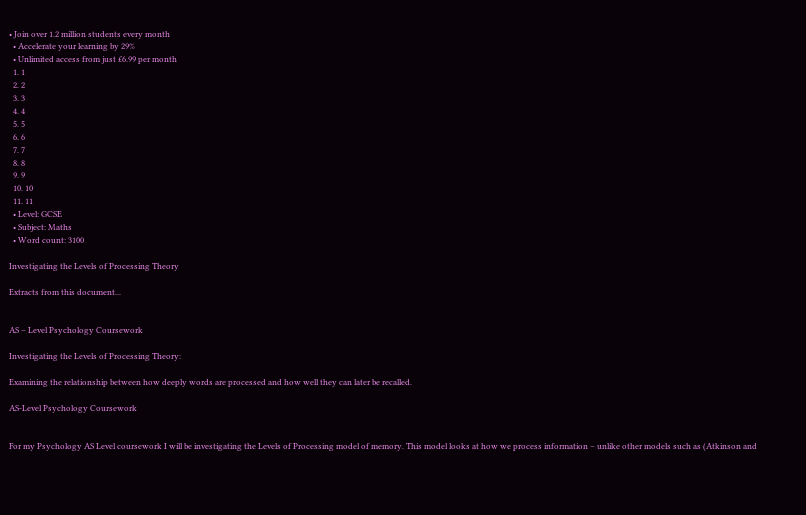• Join over 1.2 million students every month
  • Accelerate your learning by 29%
  • Unlimited access from just £6.99 per month
  1. 1
  2. 2
  3. 3
  4. 4
  5. 5
  6. 6
  7. 7
  8. 8
  9. 9
  10. 10
  11. 11
  • Level: GCSE
  • Subject: Maths
  • Word count: 3100

Investigating the Levels of Processing Theory

Extracts from this document...


AS – Level Psychology Coursework

Investigating the Levels of Processing Theory:

Examining the relationship between how deeply words are processed and how well they can later be recalled.

AS-Level Psychology Coursework


For my Psychology AS Level coursework I will be investigating the Levels of Processing model of memory. This model looks at how we process information – unlike other models such as (Atkinson and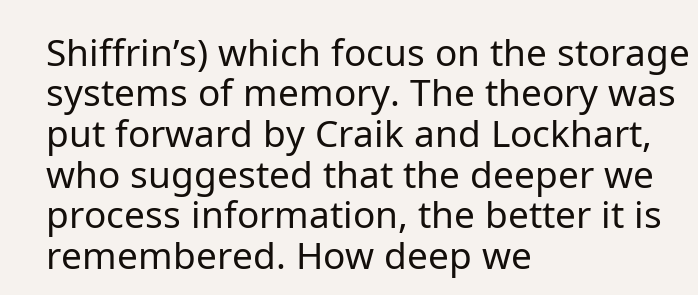Shiffrin’s) which focus on the storage systems of memory. The theory was put forward by Craik and Lockhart, who suggested that the deeper we process information, the better it is remembered. How deep we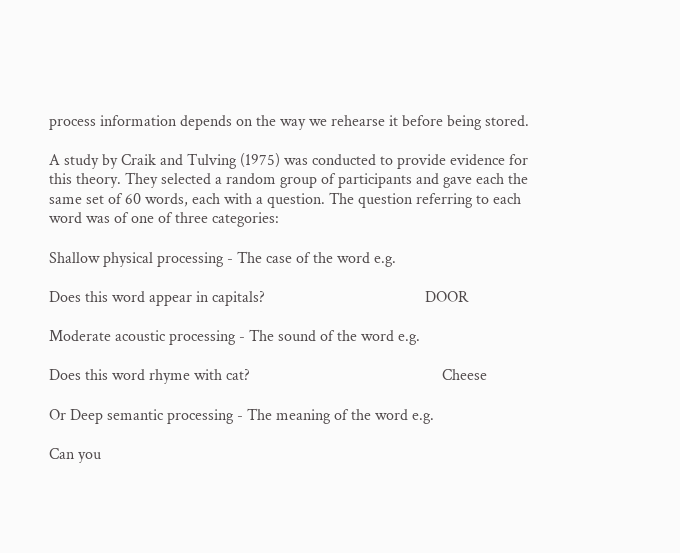process information depends on the way we rehearse it before being stored.

A study by Craik and Tulving (1975) was conducted to provide evidence for this theory. They selected a random group of participants and gave each the same set of 60 words, each with a question. The question referring to each word was of one of three categories:

Shallow physical processing - The case of the word e.g.

Does this word appear in capitals?                                        DOOR

Moderate acoustic processing - The sound of the word e.g.

Does this word rhyme with cat?                                                Cheese

Or Deep semantic processing - The meaning of the word e.g.

Can you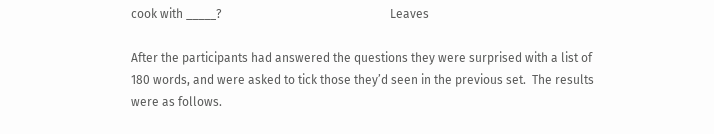cook with _____?                                                        Leaves

After the participants had answered the questions they were surprised with a list of 180 words, and were asked to tick those they’d seen in the previous set.  The results were as follows.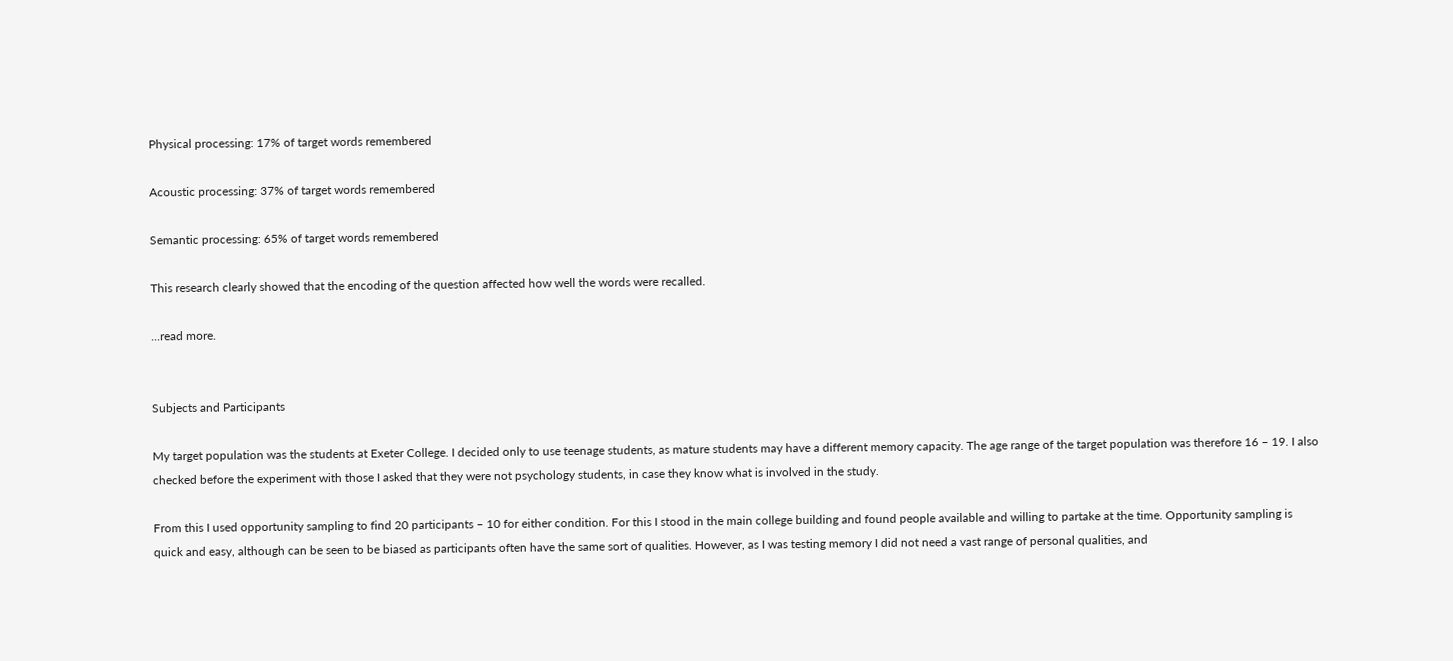Physical processing: 17% of target words remembered

Acoustic processing: 37% of target words remembered

Semantic processing: 65% of target words remembered

This research clearly showed that the encoding of the question affected how well the words were recalled.

...read more.


Subjects and Participants

My target population was the students at Exeter College. I decided only to use teenage students, as mature students may have a different memory capacity. The age range of the target population was therefore 16 – 19. I also checked before the experiment with those I asked that they were not psychology students, in case they know what is involved in the study.

From this I used opportunity sampling to find 20 participants – 10 for either condition. For this I stood in the main college building and found people available and willing to partake at the time. Opportunity sampling is quick and easy, although can be seen to be biased as participants often have the same sort of qualities. However, as I was testing memory I did not need a vast range of personal qualities, and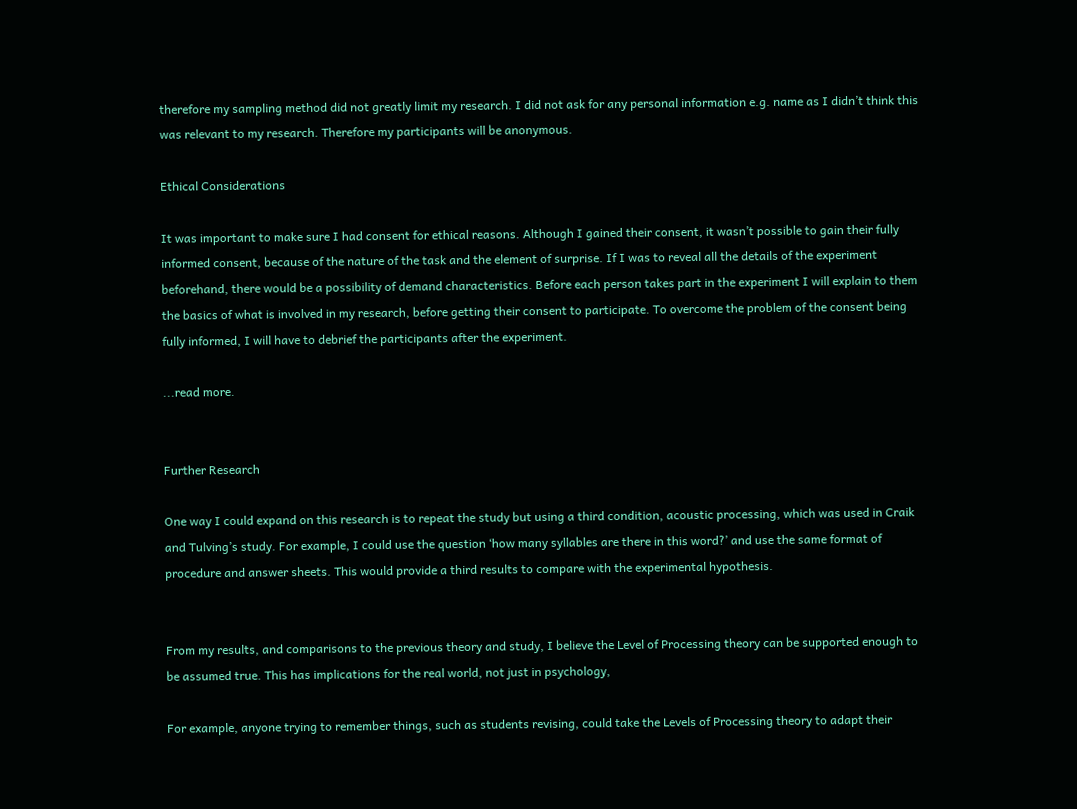therefore my sampling method did not greatly limit my research. I did not ask for any personal information e.g. name as I didn’t think this was relevant to my research. Therefore my participants will be anonymous.

Ethical Considerations

It was important to make sure I had consent for ethical reasons. Although I gained their consent, it wasn’t possible to gain their fully informed consent, because of the nature of the task and the element of surprise. If I was to reveal all the details of the experiment beforehand, there would be a possibility of demand characteristics. Before each person takes part in the experiment I will explain to them the basics of what is involved in my research, before getting their consent to participate. To overcome the problem of the consent being fully informed, I will have to debrief the participants after the experiment.

...read more.


Further Research

One way I could expand on this research is to repeat the study but using a third condition, acoustic processing, which was used in Craik and Tulving’s study. For example, I could use the question ‘how many syllables are there in this word?’ and use the same format of procedure and answer sheets. This would provide a third results to compare with the experimental hypothesis.


From my results, and comparisons to the previous theory and study, I believe the Level of Processing theory can be supported enough to be assumed true. This has implications for the real world, not just in psychology,

For example, anyone trying to remember things, such as students revising, could take the Levels of Processing theory to adapt their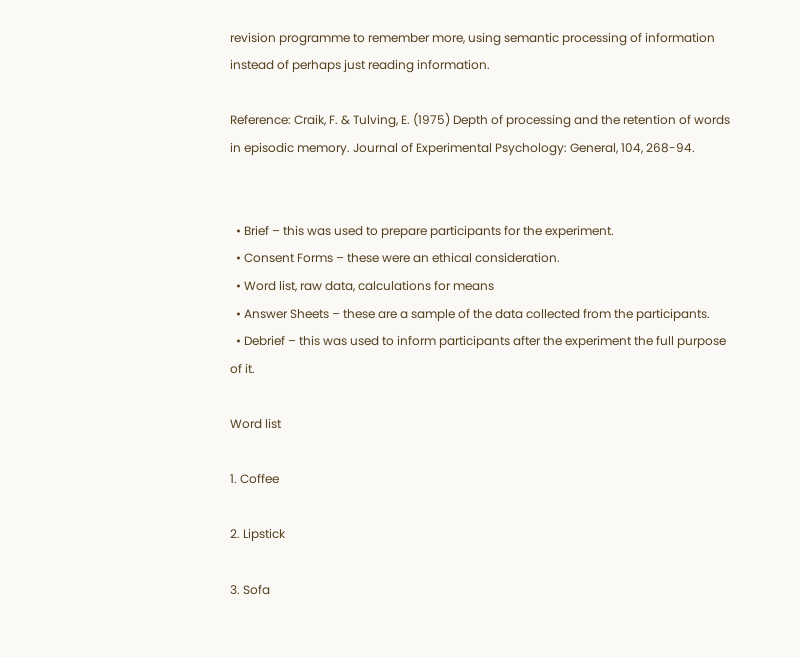revision programme to remember more, using semantic processing of information instead of perhaps just reading information.

Reference: Craik, F. & Tulving, E. (1975) Depth of processing and the retention of words in episodic memory. Journal of Experimental Psychology: General, 104, 268-94.


  • Brief – this was used to prepare participants for the experiment.
  • Consent Forms – these were an ethical consideration.
  • Word list, raw data, calculations for means
  • Answer Sheets – these are a sample of the data collected from the participants.
  • Debrief – this was used to inform participants after the experiment the full purpose of it.

Word list

1. Coffee

2. Lipstick

3. Sofa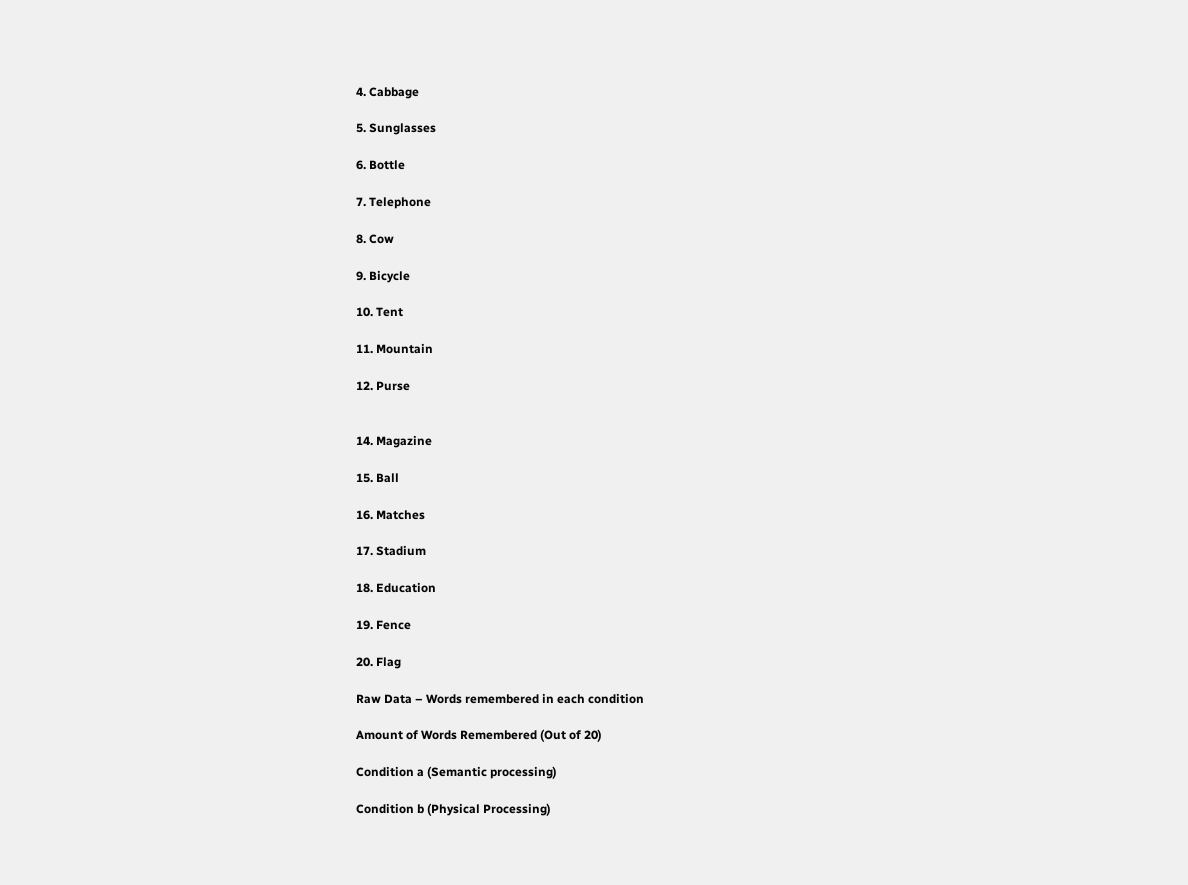4. Cabbage

5. Sunglasses

6. Bottle

7. Telephone

8. Cow

9. Bicycle

10. Tent

11. Mountain

12. Purse


14. Magazine

15. Ball

16. Matches

17. Stadium

18. Education

19. Fence

20. Flag

Raw Data – Words remembered in each condition

Amount of Words Remembered (Out of 20)

Condition a (Semantic processing)

Condition b (Physical Processing)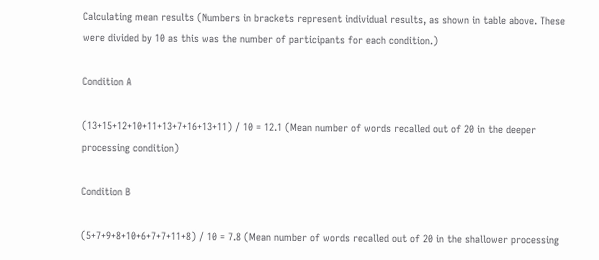Calculating mean results (Numbers in brackets represent individual results, as shown in table above. These were divided by 10 as this was the number of participants for each condition.)

Condition A

(13+15+12+10+11+13+7+16+13+11) / 10 = 12.1 (Mean number of words recalled out of 20 in the deeper processing condition)

Condition B

(5+7+9+8+10+6+7+7+11+8) / 10 = 7.8 (Mean number of words recalled out of 20 in the shallower processing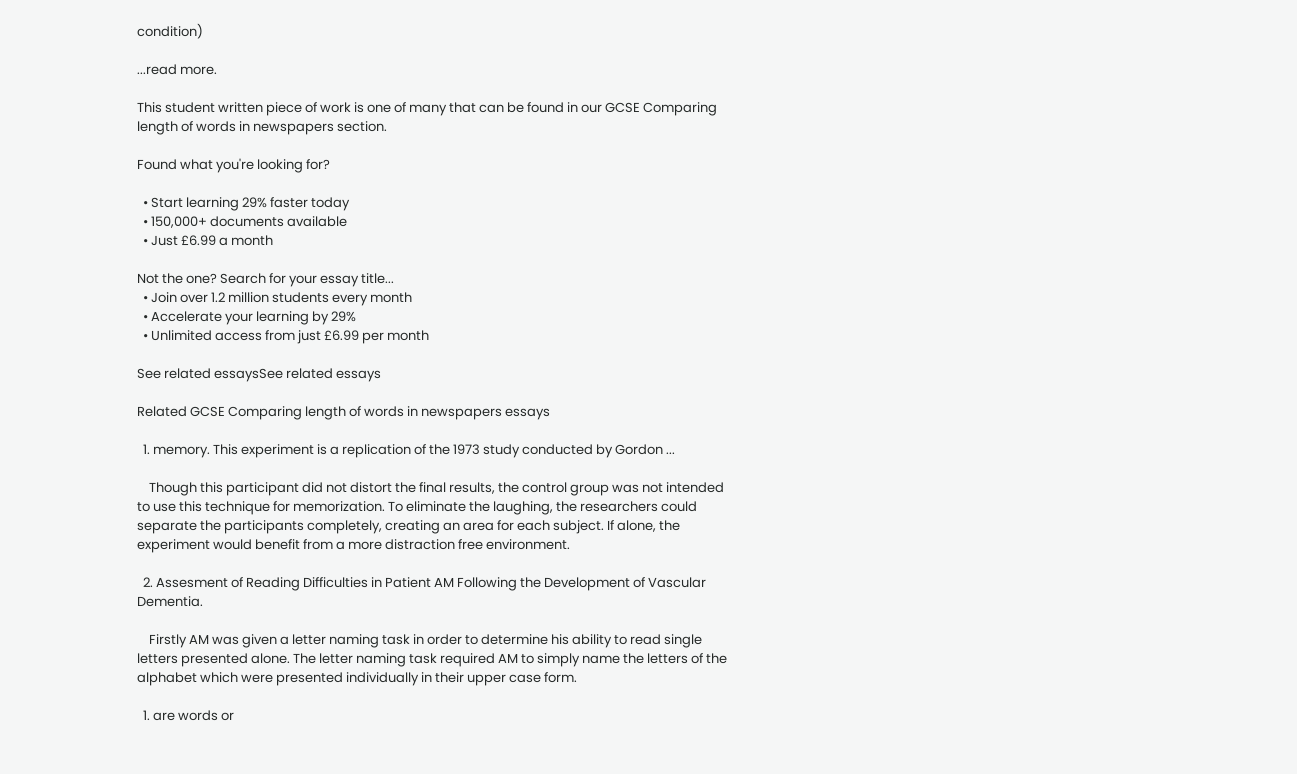condition)

...read more.

This student written piece of work is one of many that can be found in our GCSE Comparing length of words in newspapers section.

Found what you're looking for?

  • Start learning 29% faster today
  • 150,000+ documents available
  • Just £6.99 a month

Not the one? Search for your essay title...
  • Join over 1.2 million students every month
  • Accelerate your learning by 29%
  • Unlimited access from just £6.99 per month

See related essaysSee related essays

Related GCSE Comparing length of words in newspapers essays

  1. memory. This experiment is a replication of the 1973 study conducted by Gordon ...

    Though this participant did not distort the final results, the control group was not intended to use this technique for memorization. To eliminate the laughing, the researchers could separate the participants completely, creating an area for each subject. If alone, the experiment would benefit from a more distraction free environment.

  2. Assesment of Reading Difficulties in Patient AM Following the Development of Vascular Dementia.

    Firstly AM was given a letter naming task in order to determine his ability to read single letters presented alone. The letter naming task required AM to simply name the letters of the alphabet which were presented individually in their upper case form.

  1. are words or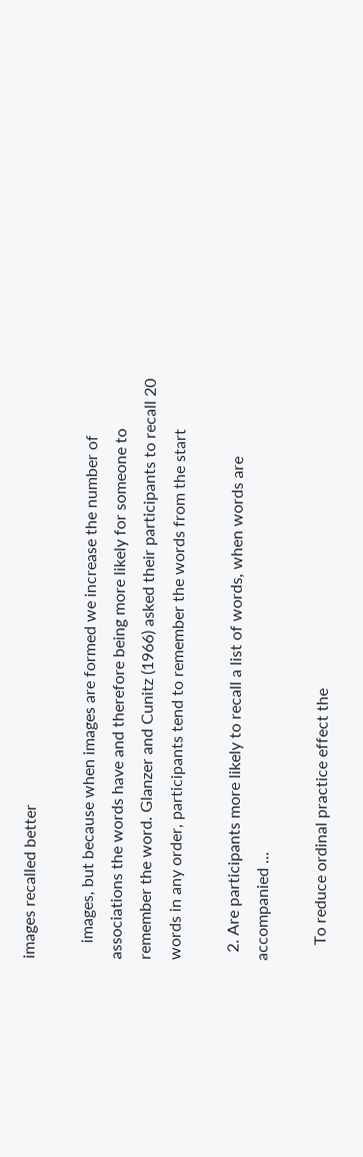images recalled better

    images, but because when images are formed we increase the number of associations the words have and therefore being more likely for someone to remember the word. Glanzer and Cunitz (1966) asked their participants to recall 20 words in any order, participants tend to remember the words from the start

  2. Are participants more likely to recall a list of words, when words are accompanied ...

    To reduce ordinal practice effect the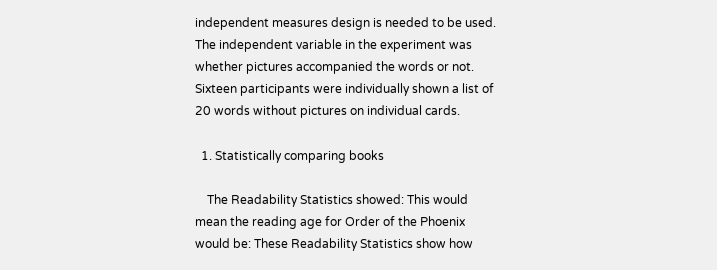independent measures design is needed to be used. The independent variable in the experiment was whether pictures accompanied the words or not. Sixteen participants were individually shown a list of 20 words without pictures on individual cards.

  1. Statistically comparing books

    The Readability Statistics showed: This would mean the reading age for Order of the Phoenix would be: These Readability Statistics show how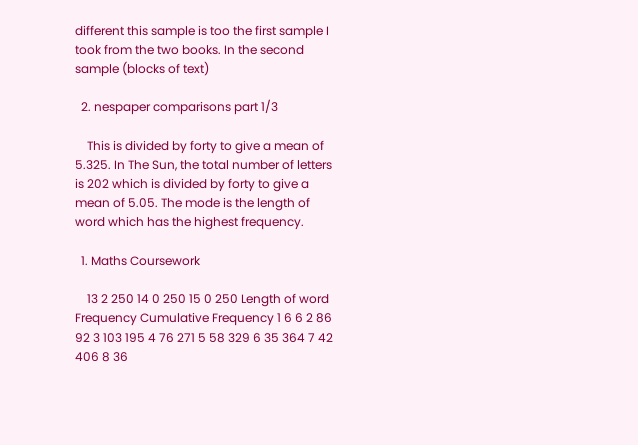different this sample is too the first sample I took from the two books. In the second sample (blocks of text)

  2. nespaper comparisons part 1/3

    This is divided by forty to give a mean of 5.325. In The Sun, the total number of letters is 202 which is divided by forty to give a mean of 5.05. The mode is the length of word which has the highest frequency.

  1. Maths Coursework

    13 2 250 14 0 250 15 0 250 Length of word Frequency Cumulative Frequency 1 6 6 2 86 92 3 103 195 4 76 271 5 58 329 6 35 364 7 42 406 8 36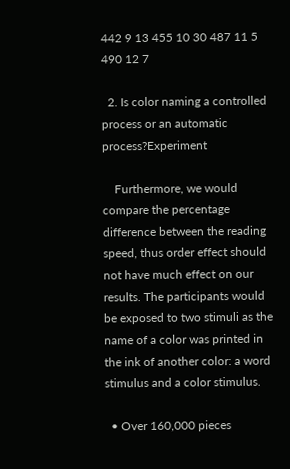442 9 13 455 10 30 487 11 5 490 12 7

  2. Is color naming a controlled process or an automatic process?Experiment

    Furthermore, we would compare the percentage difference between the reading speed, thus order effect should not have much effect on our results. The participants would be exposed to two stimuli as the name of a color was printed in the ink of another color: a word stimulus and a color stimulus.

  • Over 160,000 pieces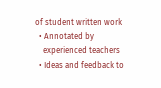of student written work
  • Annotated by
    experienced teachers
  • Ideas and feedback to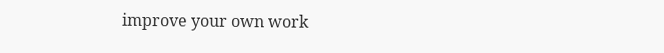improve your own work